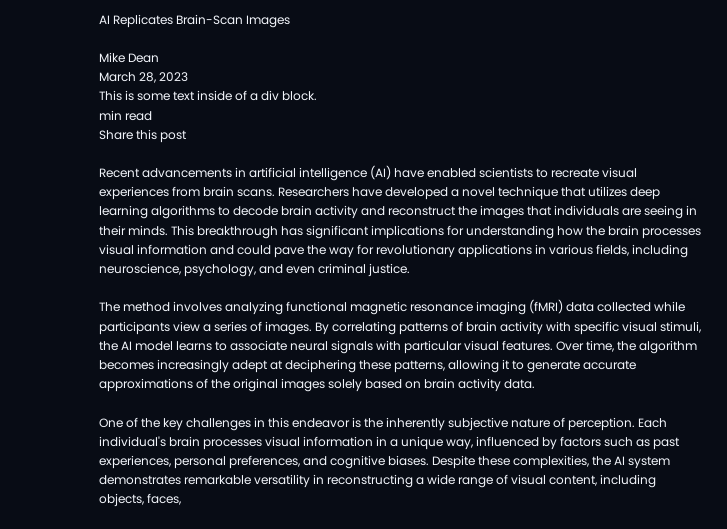AI Replicates Brain-Scan Images

Mike Dean
March 28, 2023
This is some text inside of a div block.
min read
Share this post

Recent advancements in artificial intelligence (AI) have enabled scientists to recreate visual experiences from brain scans. Researchers have developed a novel technique that utilizes deep learning algorithms to decode brain activity and reconstruct the images that individuals are seeing in their minds. This breakthrough has significant implications for understanding how the brain processes visual information and could pave the way for revolutionary applications in various fields, including neuroscience, psychology, and even criminal justice.

The method involves analyzing functional magnetic resonance imaging (fMRI) data collected while participants view a series of images. By correlating patterns of brain activity with specific visual stimuli, the AI model learns to associate neural signals with particular visual features. Over time, the algorithm becomes increasingly adept at deciphering these patterns, allowing it to generate accurate approximations of the original images solely based on brain activity data.

One of the key challenges in this endeavor is the inherently subjective nature of perception. Each individual's brain processes visual information in a unique way, influenced by factors such as past experiences, personal preferences, and cognitive biases. Despite these complexities, the AI system demonstrates remarkable versatility in reconstructing a wide range of visual content, including objects, faces,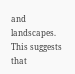and landscapes. This suggests that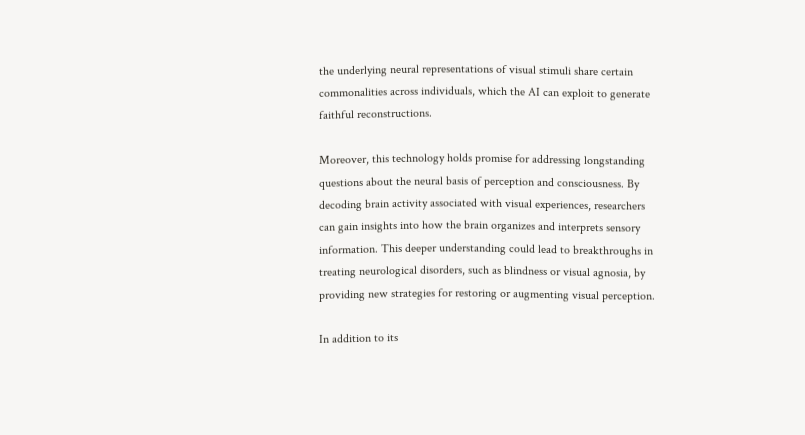the underlying neural representations of visual stimuli share certain commonalities across individuals, which the AI can exploit to generate faithful reconstructions.

Moreover, this technology holds promise for addressing longstanding questions about the neural basis of perception and consciousness. By decoding brain activity associated with visual experiences, researchers can gain insights into how the brain organizes and interprets sensory information. This deeper understanding could lead to breakthroughs in treating neurological disorders, such as blindness or visual agnosia, by providing new strategies for restoring or augmenting visual perception.

In addition to its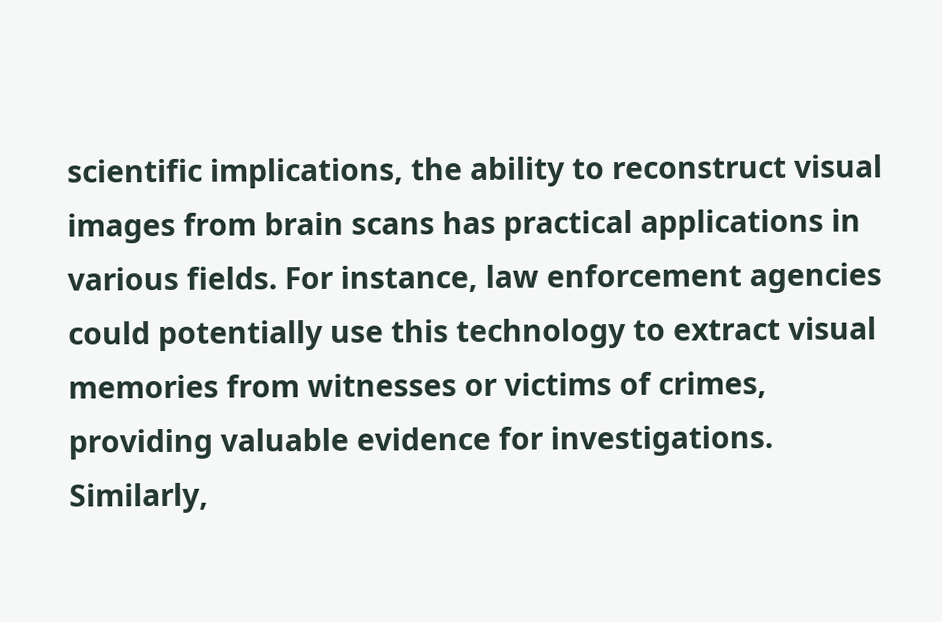scientific implications, the ability to reconstruct visual images from brain scans has practical applications in various fields. For instance, law enforcement agencies could potentially use this technology to extract visual memories from witnesses or victims of crimes, providing valuable evidence for investigations. Similarly,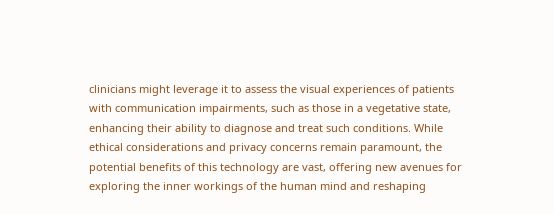clinicians might leverage it to assess the visual experiences of patients with communication impairments, such as those in a vegetative state, enhancing their ability to diagnose and treat such conditions. While ethical considerations and privacy concerns remain paramount, the potential benefits of this technology are vast, offering new avenues for exploring the inner workings of the human mind and reshaping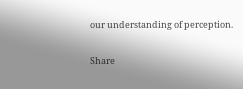our understanding of perception.

Share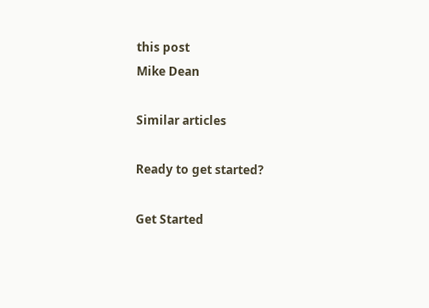this post
Mike Dean

Similar articles

Ready to get started?

Get Started